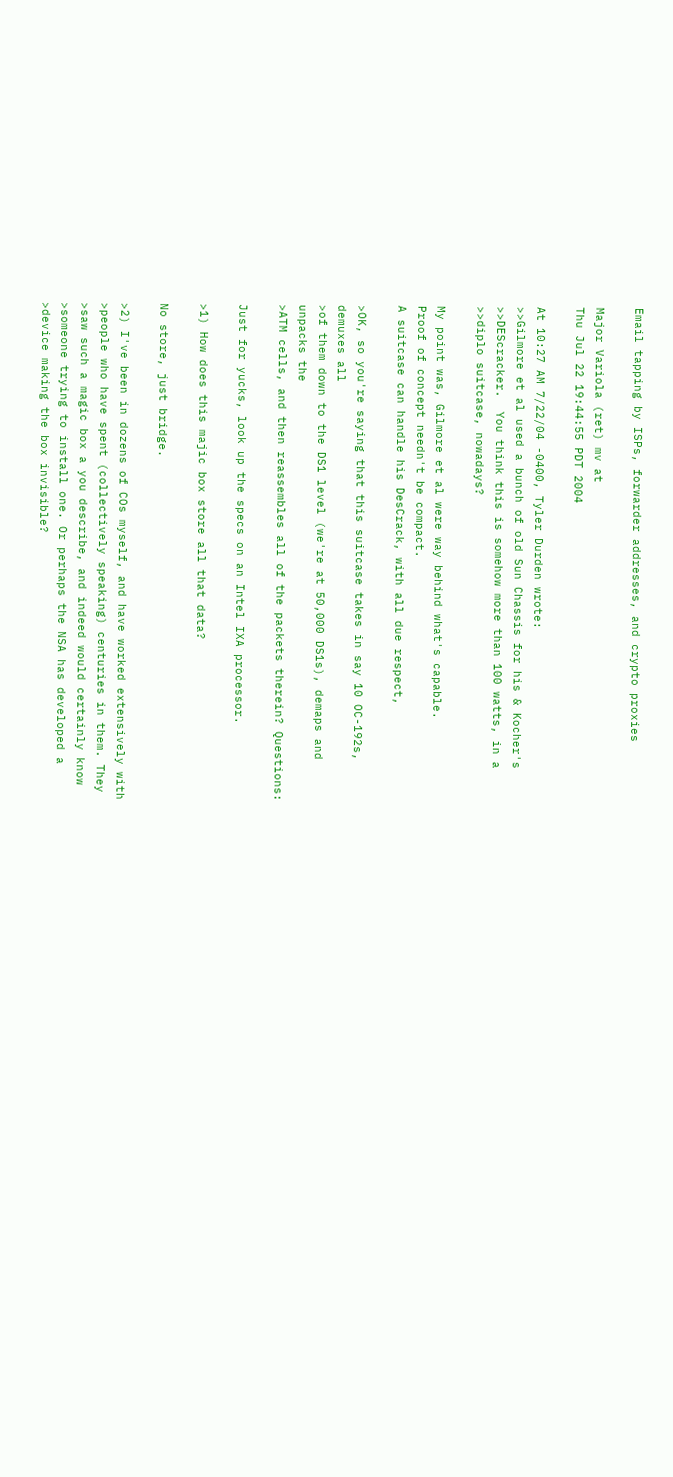Email tapping by ISPs, forwarder addresses, and crypto proxies

Major Variola (ret) mv at
Thu Jul 22 19:44:55 PDT 2004

At 10:27 AM 7/22/04 -0400, Tyler Durden wrote:
>>Gilmore et al used a bunch of old Sun Chassis for his & Kocher's
>>DEScracker.  You think this is somehow more than 100 watts, in a
>>diplo suitcase, nowadays?

My point was, Gilmore et al were way behind what's capable.
Proof of concept needn't be compact.
A suitcase can handle his DesCrack, with all due respect,

>OK, so you're saying that this suitcase takes in say 10 OC-192s,
demuxes all
>of them down to the DS1 level (we're at 50,000 DS1s), demaps and
unpacks the
>ATM cells, and then reassembles all of the packets therein? Questions:

Just for yucks, look up the specs on an Intel IXA processor.

>1) How does this majic box store all that data?

No store, just bridge.

>2) I've been in dozens of COs myself, and have worked extensively with
>people who have spent (collectively speaking) centuries in them. They
>saw such a magic box a you describe, and indeed would certainly know
>someone trying to install one. Or perhaps the NSA has developed a
>device making the box invisible?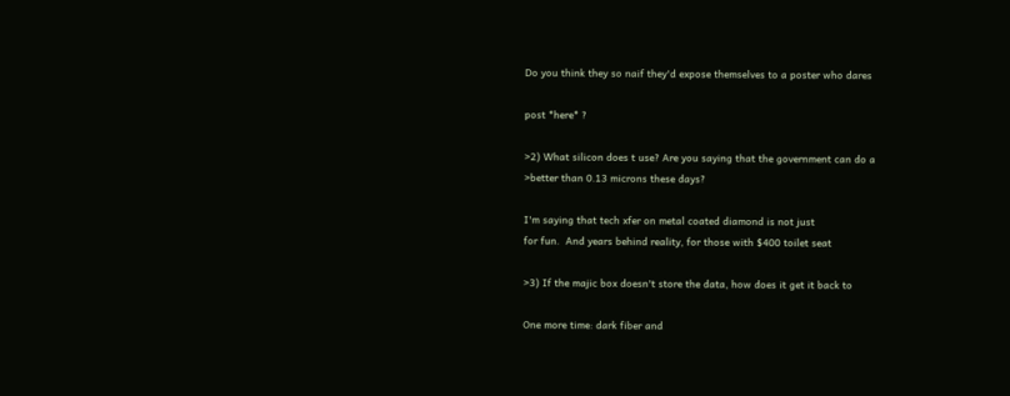Do you think they so naif they'd expose themselves to a poster who dares

post *here* ?

>2) What silicon does t use? Are you saying that the government can do a
>better than 0.13 microns these days?

I'm saying that tech xfer on metal coated diamond is not just
for fun.  And years behind reality, for those with $400 toilet seat

>3) If the majic box doesn't store the data, how does it get it back to

One more time: dark fiber and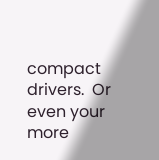compact drivers.  Or even your more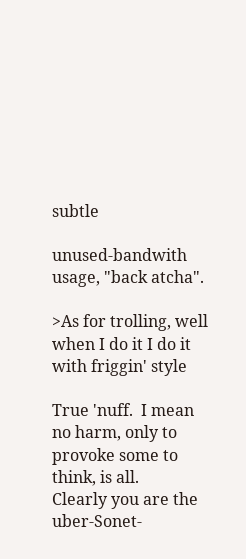subtle

unused-bandwith usage, "back atcha".

>As for trolling, well when I do it I do it with friggin' style

True 'nuff.  I mean no harm, only to provoke some to think, is all.
Clearly you are the uber-Sonet-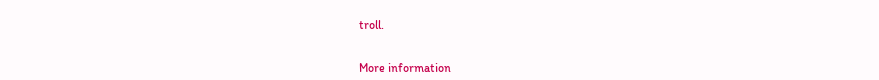troll.


More information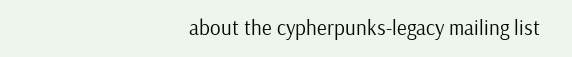about the cypherpunks-legacy mailing list